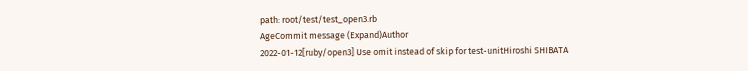path: root/test/test_open3.rb
AgeCommit message (Expand)Author
2022-01-12[ruby/open3] Use omit instead of skip for test-unitHiroshi SHIBATA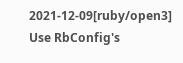2021-12-09[ruby/open3] Use RbConfig's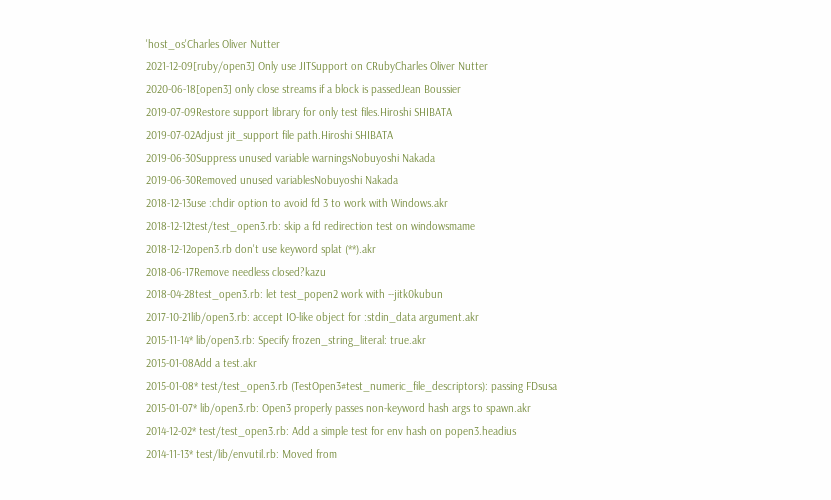'host_os'Charles Oliver Nutter
2021-12-09[ruby/open3] Only use JITSupport on CRubyCharles Oliver Nutter
2020-06-18[open3] only close streams if a block is passedJean Boussier
2019-07-09Restore support library for only test files.Hiroshi SHIBATA
2019-07-02Adjust jit_support file path.Hiroshi SHIBATA
2019-06-30Suppress unused variable warningsNobuyoshi Nakada
2019-06-30Removed unused variablesNobuyoshi Nakada
2018-12-13use :chdir option to avoid fd 3 to work with Windows.akr
2018-12-12test/test_open3.rb: skip a fd redirection test on windowsmame
2018-12-12open3.rb don't use keyword splat (**).akr
2018-06-17Remove needless closed?kazu
2018-04-28test_open3.rb: let test_popen2 work with --jitk0kubun
2017-10-21lib/open3.rb: accept IO-like object for :stdin_data argument.akr
2015-11-14* lib/open3.rb: Specify frozen_string_literal: true.akr
2015-01-08Add a test.akr
2015-01-08* test/test_open3.rb (TestOpen3#test_numeric_file_descriptors): passing FDsusa
2015-01-07* lib/open3.rb: Open3 properly passes non-keyword hash args to spawn.akr
2014-12-02* test/test_open3.rb: Add a simple test for env hash on popen3.headius
2014-11-13* test/lib/envutil.rb: Moved from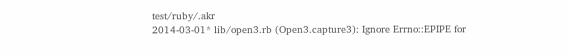test/ruby/.akr
2014-03-01* lib/open3.rb (Open3.capture3): Ignore Errno::EPIPE for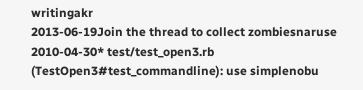writingakr
2013-06-19Join the thread to collect zombiesnaruse
2010-04-30* test/test_open3.rb (TestOpen3#test_commandline): use simplenobu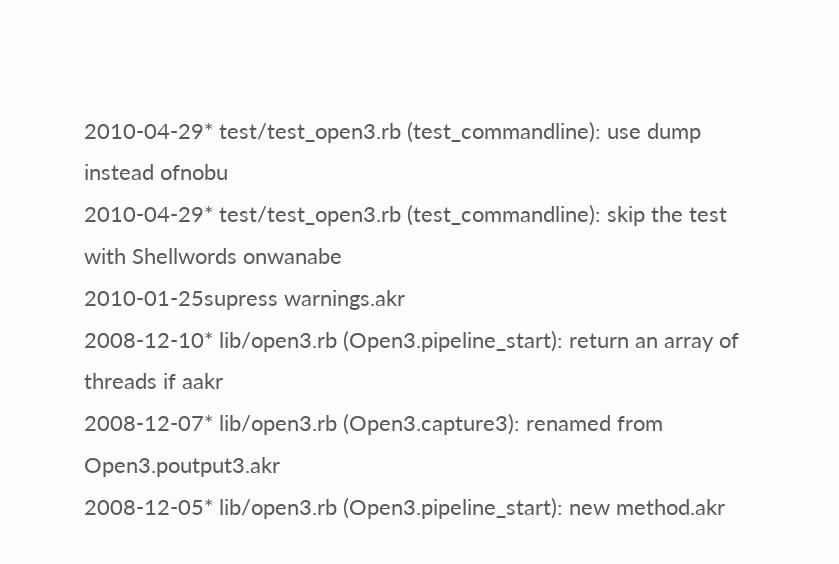2010-04-29* test/test_open3.rb (test_commandline): use dump instead ofnobu
2010-04-29* test/test_open3.rb (test_commandline): skip the test with Shellwords onwanabe
2010-01-25supress warnings.akr
2008-12-10* lib/open3.rb (Open3.pipeline_start): return an array of threads if aakr
2008-12-07* lib/open3.rb (Open3.capture3): renamed from Open3.poutput3.akr
2008-12-05* lib/open3.rb (Open3.pipeline_start): new method.akr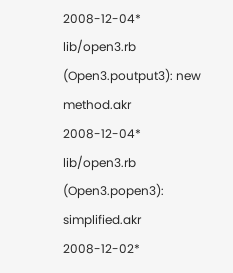2008-12-04* lib/open3.rb (Open3.poutput3): new method.akr
2008-12-04* lib/open3.rb (Open3.popen3): simplified.akr
2008-12-02*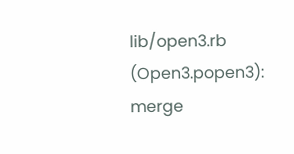lib/open3.rb (Open3.popen3): merge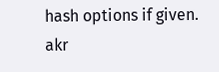hash options if given. akr